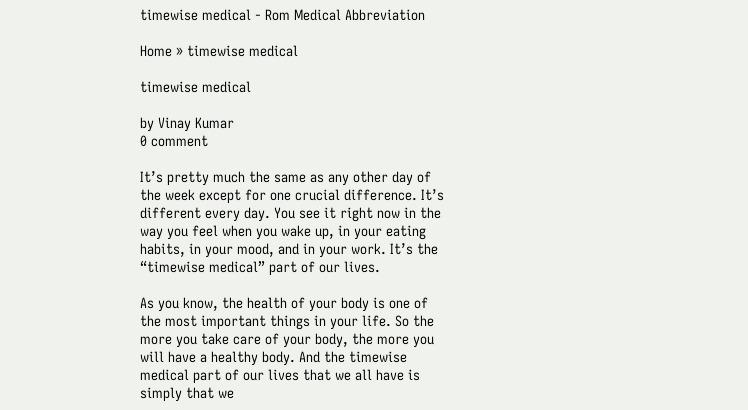timewise medical - Rom Medical Abbreviation

Home » timewise medical

timewise medical

by Vinay Kumar
0 comment

It’s pretty much the same as any other day of the week except for one crucial difference. It’s different every day. You see it right now in the way you feel when you wake up, in your eating habits, in your mood, and in your work. It’s the “timewise medical” part of our lives.

As you know, the health of your body is one of the most important things in your life. So the more you take care of your body, the more you will have a healthy body. And the timewise medical part of our lives that we all have is simply that we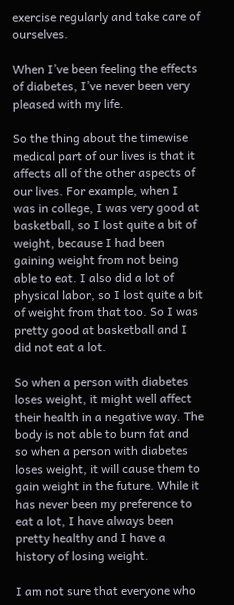exercise regularly and take care of ourselves.

When I’ve been feeling the effects of diabetes, I’ve never been very pleased with my life.

So the thing about the timewise medical part of our lives is that it affects all of the other aspects of our lives. For example, when I was in college, I was very good at basketball, so I lost quite a bit of weight, because I had been gaining weight from not being able to eat. I also did a lot of physical labor, so I lost quite a bit of weight from that too. So I was pretty good at basketball and I did not eat a lot.

So when a person with diabetes loses weight, it might well affect their health in a negative way. The body is not able to burn fat and so when a person with diabetes loses weight, it will cause them to gain weight in the future. While it has never been my preference to eat a lot, I have always been pretty healthy and I have a history of losing weight.

I am not sure that everyone who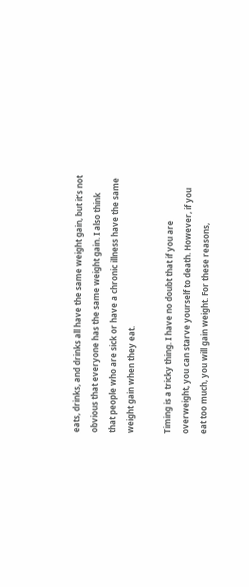eats, drinks, and drinks all have the same weight gain, but it’s not obvious that everyone has the same weight gain. I also think that people who are sick or have a chronic illness have the same weight gain when they eat.

Timing is a tricky thing. I have no doubt that if you are overweight, you can starve yourself to death. However, if you eat too much, you will gain weight. For these reasons,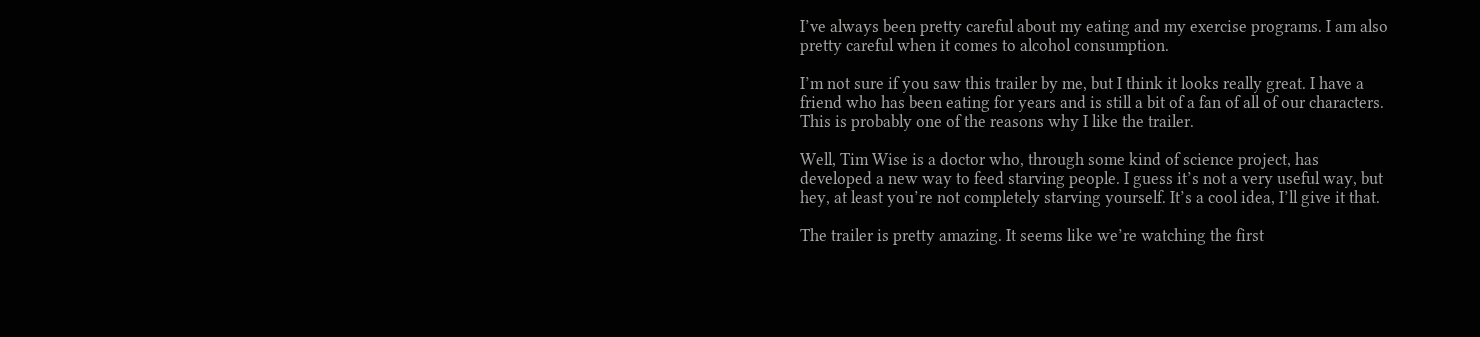I’ve always been pretty careful about my eating and my exercise programs. I am also pretty careful when it comes to alcohol consumption.

I’m not sure if you saw this trailer by me, but I think it looks really great. I have a friend who has been eating for years and is still a bit of a fan of all of our characters. This is probably one of the reasons why I like the trailer.

Well, Tim Wise is a doctor who, through some kind of science project, has developed a new way to feed starving people. I guess it’s not a very useful way, but hey, at least you’re not completely starving yourself. It’s a cool idea, I’ll give it that.

The trailer is pretty amazing. It seems like we’re watching the first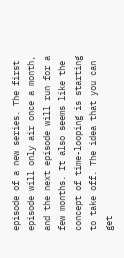episode of a new series. The first episode will only air once a month, and the next episode will run for a few months. It also seems like the concept of time-looping is starting to take off. The idea that you can get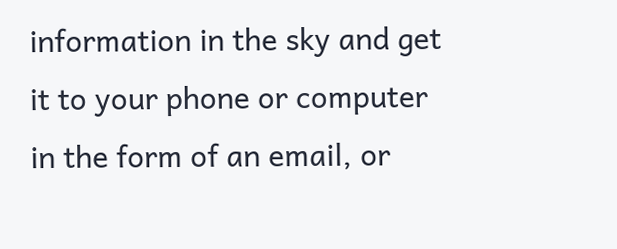information in the sky and get it to your phone or computer in the form of an email, or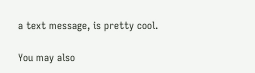a text message, is pretty cool.

You may also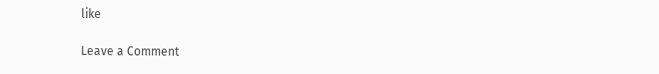like

Leave a Comment